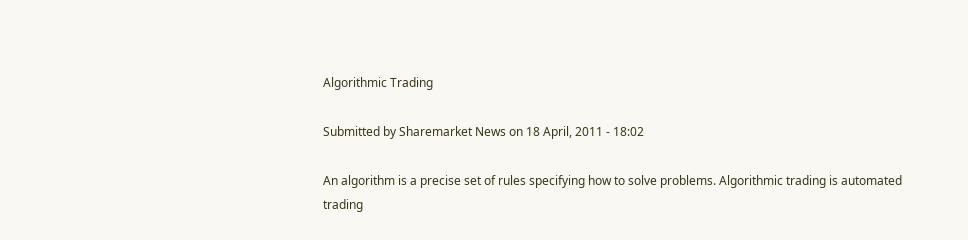Algorithmic Trading

Submitted by Sharemarket News on 18 April, 2011 - 18:02

An algorithm is a precise set of rules specifying how to solve problems. Algorithmic trading is automated trading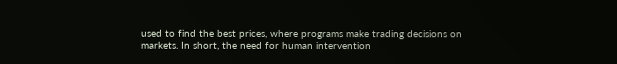used to find the best prices, where programs make trading decisions on markets. In short, the need for human intervention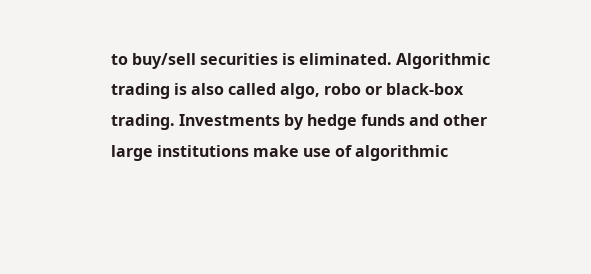to buy/sell securities is eliminated. Algorithmic trading is also called algo, robo or black-box trading. Investments by hedge funds and other large institutions make use of algorithmic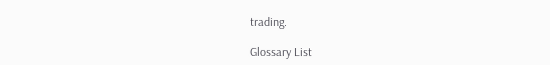trading.

Glossary List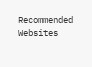Recommended Websites